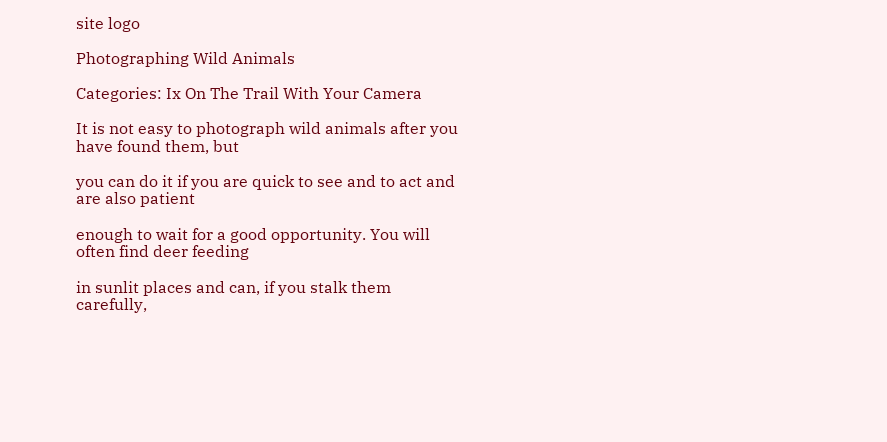site logo

Photographing Wild Animals

Categories: Ix On The Trail With Your Camera

It is not easy to photograph wild animals after you have found them, but

you can do it if you are quick to see and to act and are also patient

enough to wait for a good opportunity. You will often find deer feeding

in sunlit places and can, if you stalk them carefully,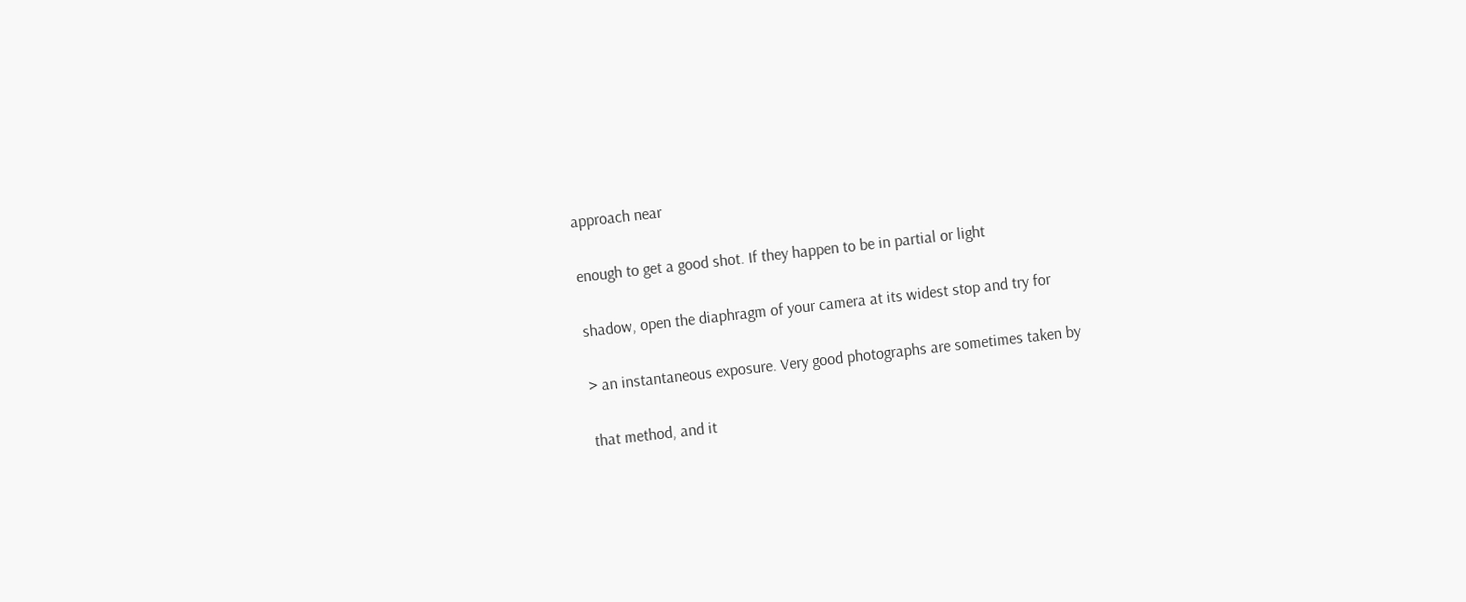approach near

enough to get a good shot. If they happen to be in partial or light

shadow, open the diaphragm of your camera at its widest stop and try for

> an instantaneous exposure. Very good photographs are sometimes taken by

that method, and it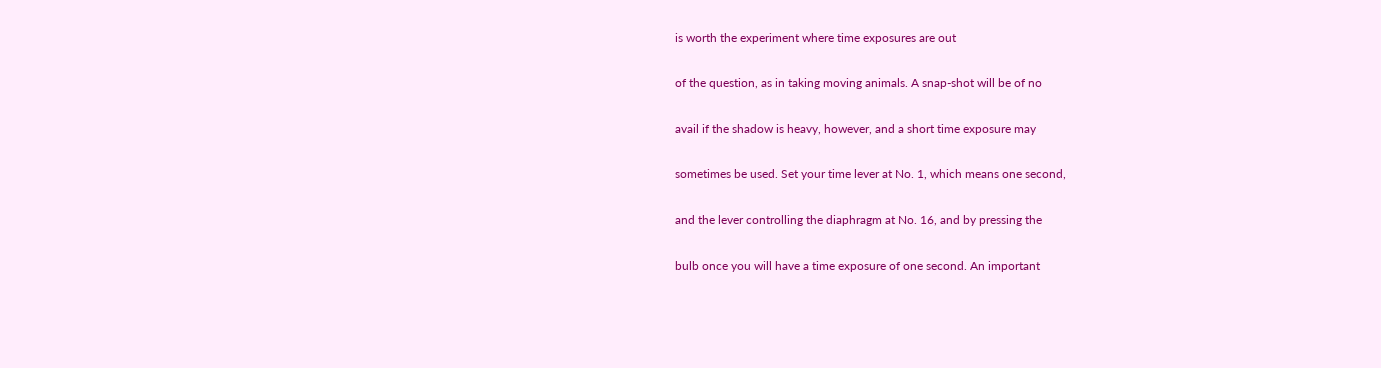is worth the experiment where time exposures are out

of the question, as in taking moving animals. A snap-shot will be of no

avail if the shadow is heavy, however, and a short time exposure may

sometimes be used. Set your time lever at No. 1, which means one second,

and the lever controlling the diaphragm at No. 16, and by pressing the

bulb once you will have a time exposure of one second. An important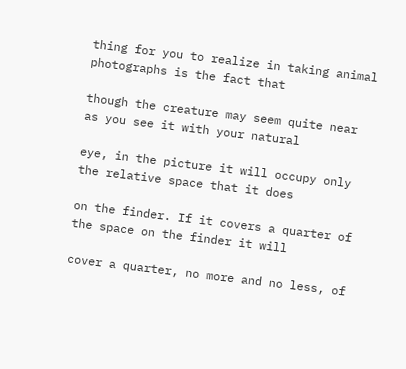thing for you to realize in taking animal photographs is the fact that

though the creature may seem quite near as you see it with your natural

eye, in the picture it will occupy only the relative space that it does

on the finder. If it covers a quarter of the space on the finder it will

cover a quarter, no more and no less, of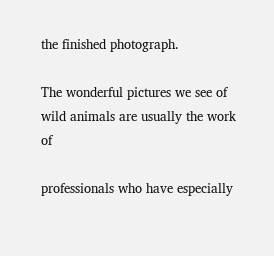the finished photograph.

The wonderful pictures we see of wild animals are usually the work of

professionals who have especially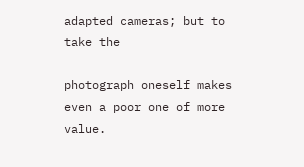adapted cameras; but to take the

photograph oneself makes even a poor one of more value.